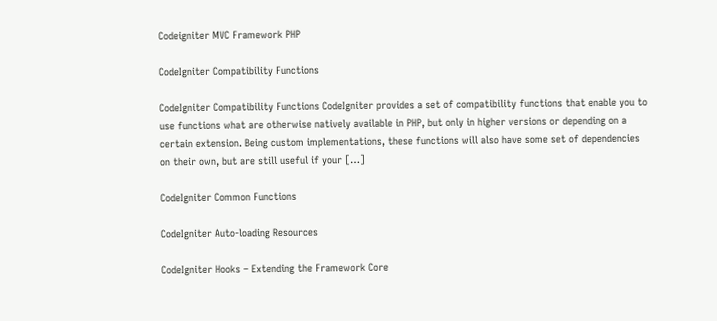Codeigniter MVC Framework PHP

CodeIgniter Compatibility Functions

CodeIgniter Compatibility Functions CodeIgniter provides a set of compatibility functions that enable you to use functions what are otherwise natively available in PHP, but only in higher versions or depending on a certain extension. Being custom implementations, these functions will also have some set of dependencies on their own, but are still useful if your […]

CodeIgniter Common Functions

CodeIgniter Auto-loading Resources

CodeIgniter Hooks – Extending the Framework Core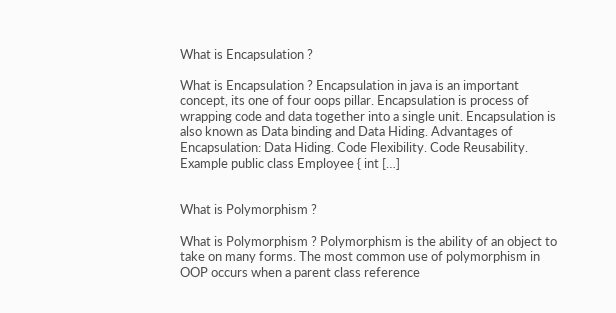What is Encapsulation ?

What is Encapsulation ? Encapsulation in java is an important concept, its one of four oops pillar. Encapsulation is process of wrapping code and data together into a single unit. Encapsulation is also known as Data binding and Data Hiding. Advantages of Encapsulation: Data Hiding. Code Flexibility. Code Reusability. Example public class Employee { int […]


What is Polymorphism ?

What is Polymorphism ? Polymorphism is the ability of an object to take on many forms. The most common use of polymorphism in OOP occurs when a parent class reference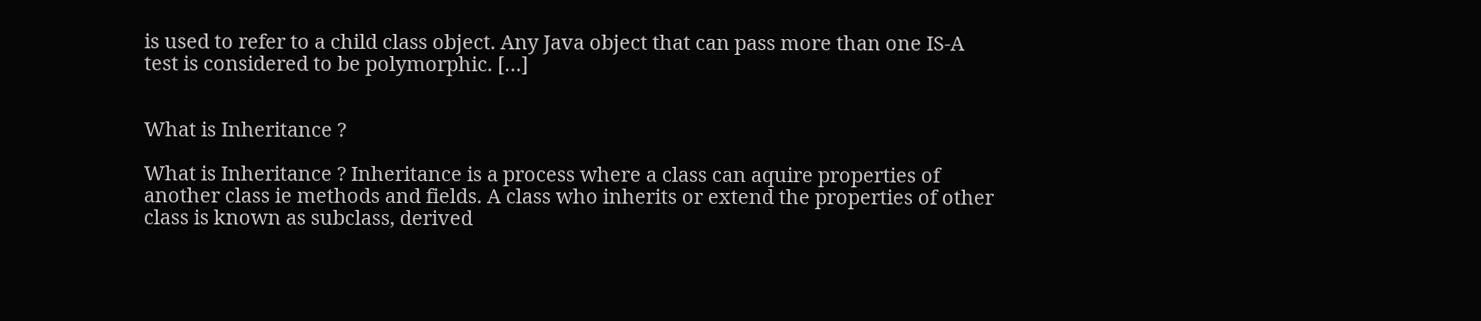is used to refer to a child class object. Any Java object that can pass more than one IS-A test is considered to be polymorphic. […]


What is Inheritance ?

What is Inheritance ? Inheritance is a process where a class can aquire properties of another class ie methods and fields. A class who inherits or extend the properties of other class is known as subclass, derived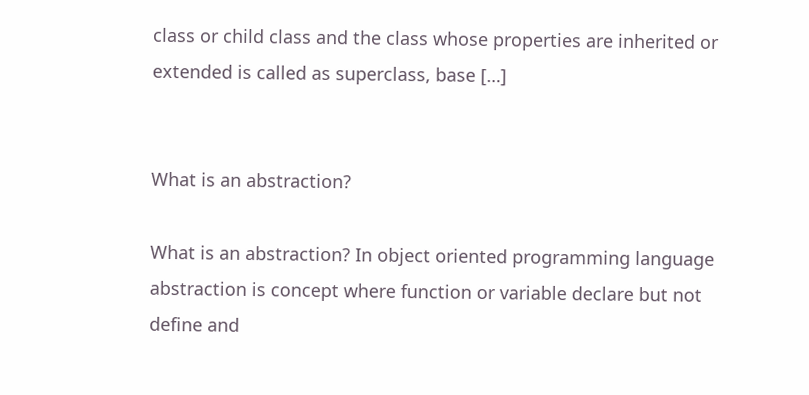class or child class and the class whose properties are inherited or extended is called as superclass, base […]


What is an abstraction?

What is an abstraction? In object oriented programming language abstraction is concept where function or variable declare but not define and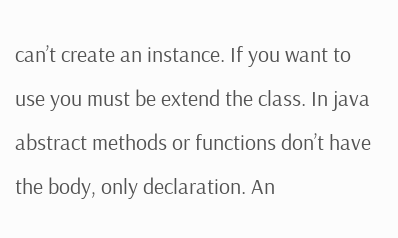can’t create an instance. If you want to use you must be extend the class. In java abstract methods or functions don’t have the body, only declaration. An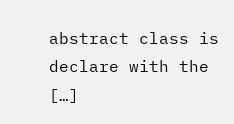abstract class is declare with the […]